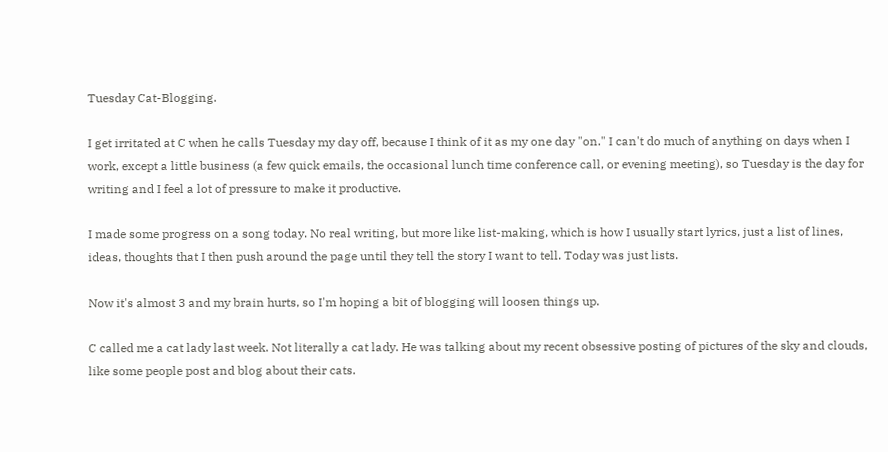Tuesday Cat-Blogging.

I get irritated at C when he calls Tuesday my day off, because I think of it as my one day "on." I can't do much of anything on days when I work, except a little business (a few quick emails, the occasional lunch time conference call, or evening meeting), so Tuesday is the day for writing and I feel a lot of pressure to make it productive.

I made some progress on a song today. No real writing, but more like list-making, which is how I usually start lyrics, just a list of lines, ideas, thoughts that I then push around the page until they tell the story I want to tell. Today was just lists.

Now it's almost 3 and my brain hurts, so I'm hoping a bit of blogging will loosen things up.

C called me a cat lady last week. Not literally a cat lady. He was talking about my recent obsessive posting of pictures of the sky and clouds, like some people post and blog about their cats.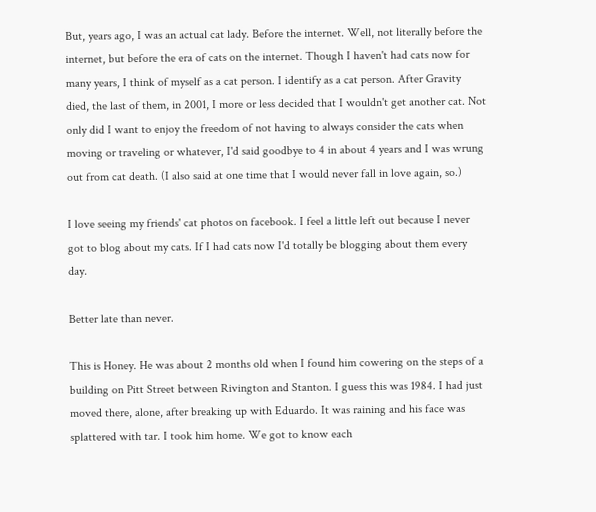But, years ago, I was an actual cat lady. Before the internet. Well, not literally before the internet, but before the era of cats on the internet. Though I haven't had cats now for many years, I think of myself as a cat person. I identify as a cat person. After Gravity died, the last of them, in 2001, I more or less decided that I wouldn't get another cat. Not only did I want to enjoy the freedom of not having to always consider the cats when moving or traveling or whatever, I'd said goodbye to 4 in about 4 years and I was wrung out from cat death. (I also said at one time that I would never fall in love again, so.)

I love seeing my friends' cat photos on facebook. I feel a little left out because I never got to blog about my cats. If I had cats now I'd totally be blogging about them every day.

Better late than never.

This is Honey. He was about 2 months old when I found him cowering on the steps of a building on Pitt Street between Rivington and Stanton. I guess this was 1984. I had just moved there, alone, after breaking up with Eduardo. It was raining and his face was splattered with tar. I took him home. We got to know each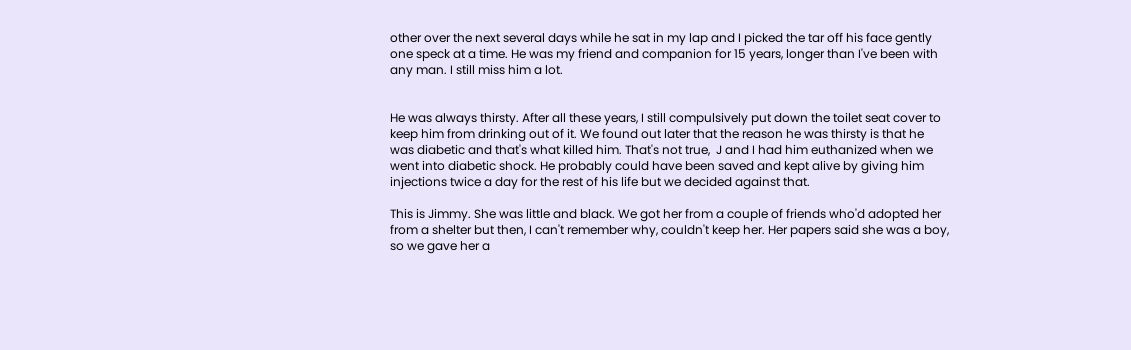other over the next several days while he sat in my lap and I picked the tar off his face gently one speck at a time. He was my friend and companion for 15 years, longer than I've been with any man. I still miss him a lot.


He was always thirsty. After all these years, I still compulsively put down the toilet seat cover to keep him from drinking out of it. We found out later that the reason he was thirsty is that he was diabetic and that's what killed him. That's not true,  J and I had him euthanized when we went into diabetic shock. He probably could have been saved and kept alive by giving him injections twice a day for the rest of his life but we decided against that.

This is Jimmy. She was little and black. We got her from a couple of friends who'd adopted her from a shelter but then, I can't remember why, couldn't keep her. Her papers said she was a boy, so we gave her a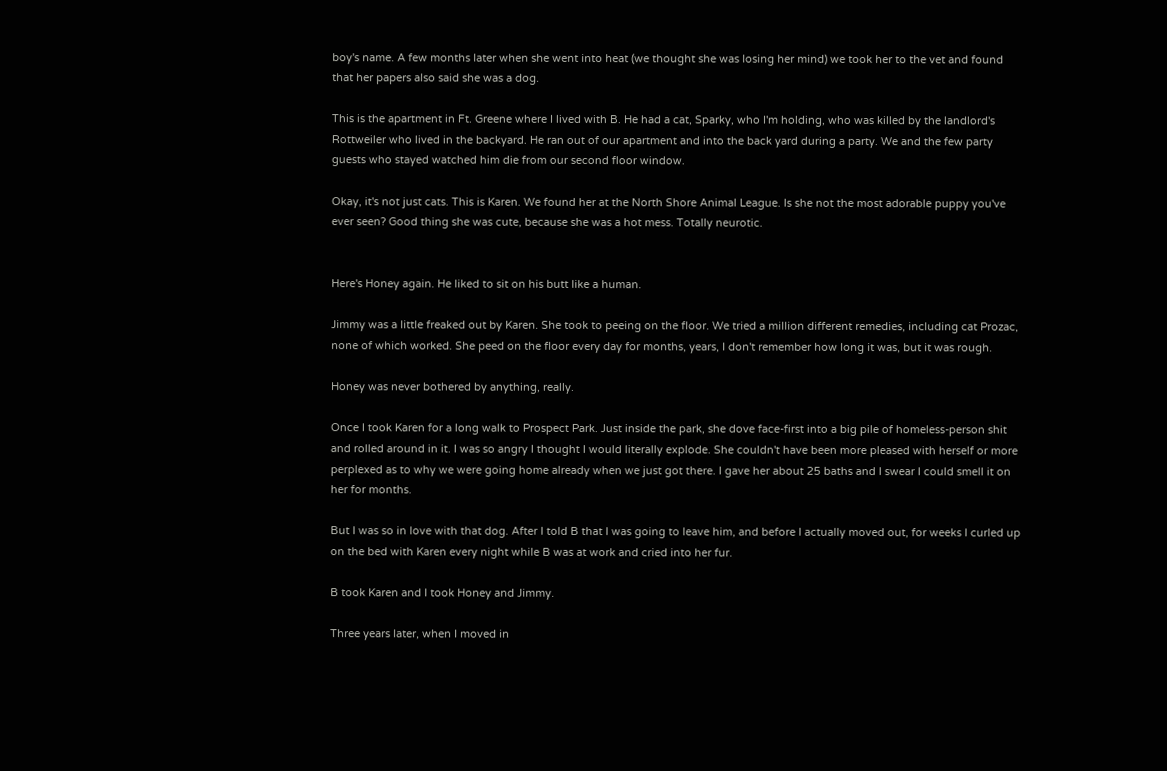boy's name. A few months later when she went into heat (we thought she was losing her mind) we took her to the vet and found that her papers also said she was a dog.

This is the apartment in Ft. Greene where I lived with B. He had a cat, Sparky, who I'm holding, who was killed by the landlord's Rottweiler who lived in the backyard. He ran out of our apartment and into the back yard during a party. We and the few party guests who stayed watched him die from our second floor window.

Okay, it's not just cats. This is Karen. We found her at the North Shore Animal League. Is she not the most adorable puppy you've ever seen? Good thing she was cute, because she was a hot mess. Totally neurotic.


Here's Honey again. He liked to sit on his butt like a human.

Jimmy was a little freaked out by Karen. She took to peeing on the floor. We tried a million different remedies, including cat Prozac, none of which worked. She peed on the floor every day for months, years, I don't remember how long it was, but it was rough.

Honey was never bothered by anything, really.

Once I took Karen for a long walk to Prospect Park. Just inside the park, she dove face-first into a big pile of homeless-person shit and rolled around in it. I was so angry I thought I would literally explode. She couldn't have been more pleased with herself or more perplexed as to why we were going home already when we just got there. I gave her about 25 baths and I swear I could smell it on her for months.

But I was so in love with that dog. After I told B that I was going to leave him, and before I actually moved out, for weeks I curled up on the bed with Karen every night while B was at work and cried into her fur.

B took Karen and I took Honey and Jimmy.

Three years later, when I moved in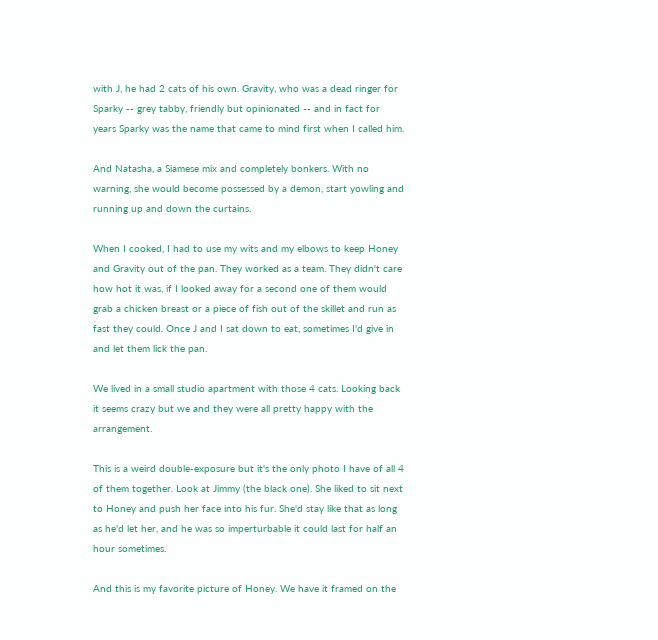with J, he had 2 cats of his own. Gravity, who was a dead ringer for Sparky -- grey tabby, friendly but opinionated -- and in fact for years Sparky was the name that came to mind first when I called him.

And Natasha, a Siamese mix and completely bonkers. With no warning, she would become possessed by a demon, start yowling and running up and down the curtains.

When I cooked, I had to use my wits and my elbows to keep Honey and Gravity out of the pan. They worked as a team. They didn't care how hot it was, if I looked away for a second one of them would grab a chicken breast or a piece of fish out of the skillet and run as fast they could. Once J and I sat down to eat, sometimes I'd give in and let them lick the pan.

We lived in a small studio apartment with those 4 cats. Looking back it seems crazy but we and they were all pretty happy with the arrangement.

This is a weird double-exposure but it's the only photo I have of all 4 of them together. Look at Jimmy (the black one). She liked to sit next to Honey and push her face into his fur. She'd stay like that as long as he'd let her, and he was so imperturbable it could last for half an hour sometimes.

And this is my favorite picture of Honey. We have it framed on the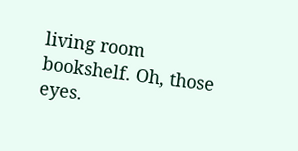living room bookshelf. Oh, those eyes.